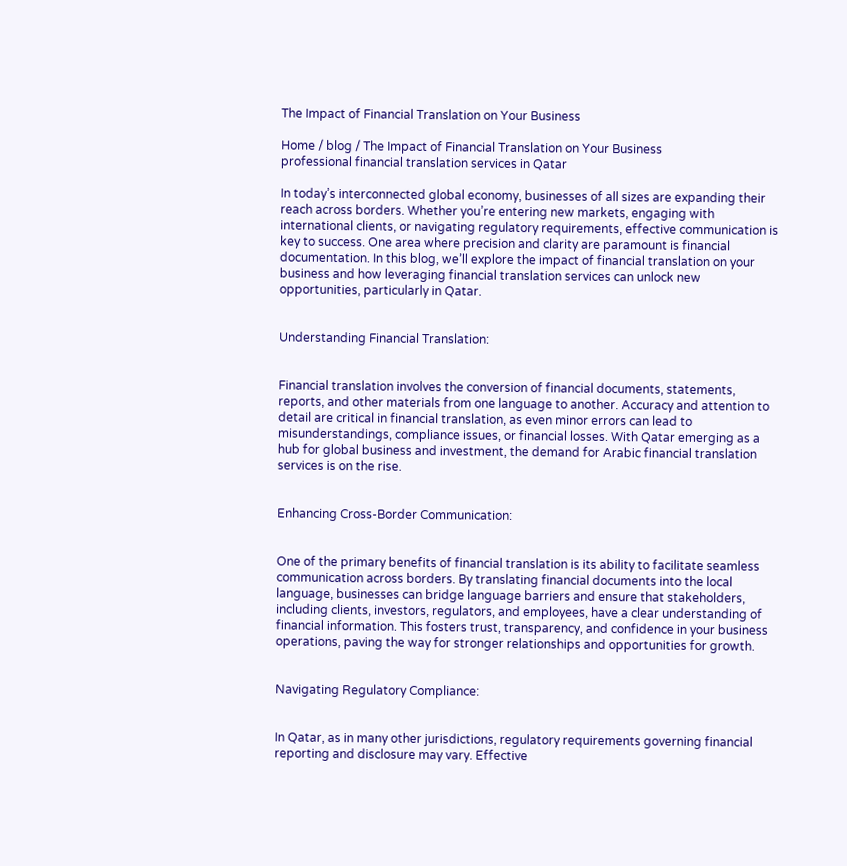The Impact of Financial Translation on Your Business

Home / blog / The Impact of Financial Translation on Your Business
professional financial translation services in Qatar

In today’s interconnected global economy, businesses of all sizes are expanding their reach across borders. Whether you’re entering new markets, engaging with international clients, or navigating regulatory requirements, effective communication is key to success. One area where precision and clarity are paramount is financial documentation. In this blog, we’ll explore the impact of financial translation on your business and how leveraging financial translation services can unlock new opportunities, particularly in Qatar.


Understanding Financial Translation:


Financial translation involves the conversion of financial documents, statements, reports, and other materials from one language to another. Accuracy and attention to detail are critical in financial translation, as even minor errors can lead to misunderstandings, compliance issues, or financial losses. With Qatar emerging as a hub for global business and investment, the demand for Arabic financial translation services is on the rise.


Enhancing Cross-Border Communication:


One of the primary benefits of financial translation is its ability to facilitate seamless communication across borders. By translating financial documents into the local language, businesses can bridge language barriers and ensure that stakeholders, including clients, investors, regulators, and employees, have a clear understanding of financial information. This fosters trust, transparency, and confidence in your business operations, paving the way for stronger relationships and opportunities for growth.


Navigating Regulatory Compliance:


In Qatar, as in many other jurisdictions, regulatory requirements governing financial reporting and disclosure may vary. Effective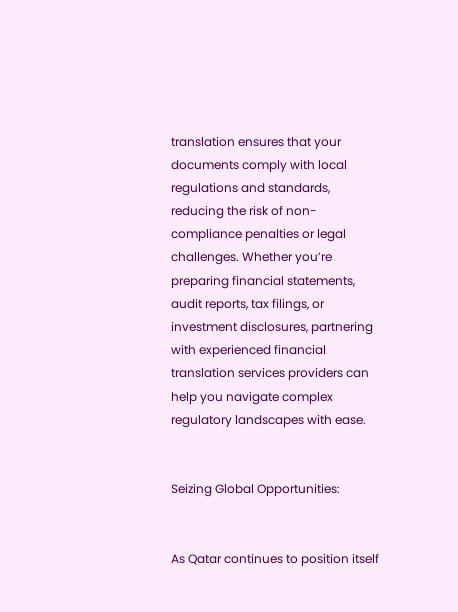translation ensures that your documents comply with local regulations and standards, reducing the risk of non-compliance penalties or legal challenges. Whether you’re preparing financial statements, audit reports, tax filings, or investment disclosures, partnering with experienced financial translation services providers can help you navigate complex regulatory landscapes with ease.


Seizing Global Opportunities:


As Qatar continues to position itself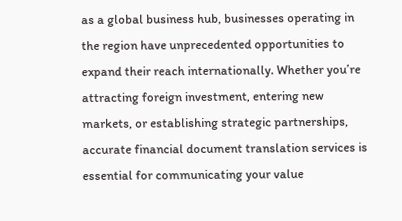as a global business hub, businesses operating in the region have unprecedented opportunities to expand their reach internationally. Whether you’re attracting foreign investment, entering new markets, or establishing strategic partnerships, accurate financial document translation services is essential for communicating your value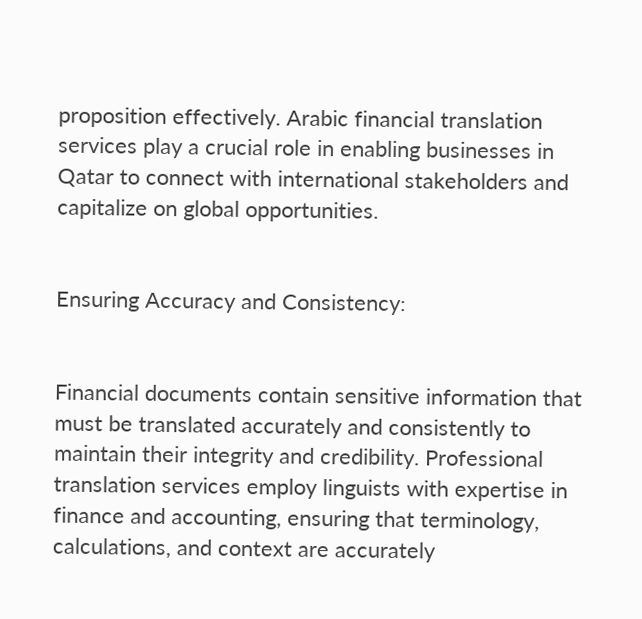proposition effectively. Arabic financial translation services play a crucial role in enabling businesses in Qatar to connect with international stakeholders and capitalize on global opportunities.


Ensuring Accuracy and Consistency:


Financial documents contain sensitive information that must be translated accurately and consistently to maintain their integrity and credibility. Professional translation services employ linguists with expertise in finance and accounting, ensuring that terminology, calculations, and context are accurately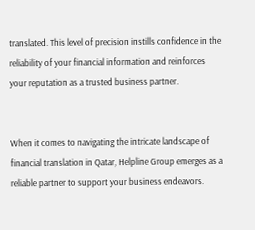translated. This level of precision instills confidence in the reliability of your financial information and reinforces your reputation as a trusted business partner.


When it comes to navigating the intricate landscape of financial translation in Qatar, Helpline Group emerges as a reliable partner to support your business endeavors.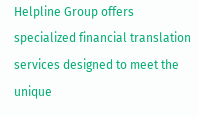Helpline Group offers specialized financial translation services designed to meet the unique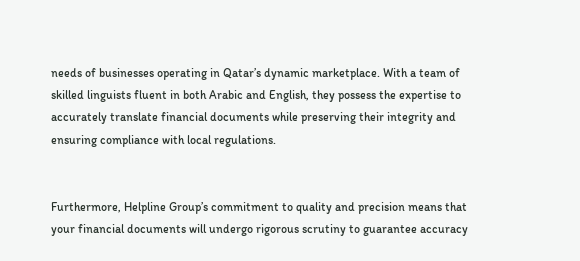needs of businesses operating in Qatar’s dynamic marketplace. With a team of skilled linguists fluent in both Arabic and English, they possess the expertise to accurately translate financial documents while preserving their integrity and ensuring compliance with local regulations.


Furthermore, Helpline Group’s commitment to quality and precision means that your financial documents will undergo rigorous scrutiny to guarantee accuracy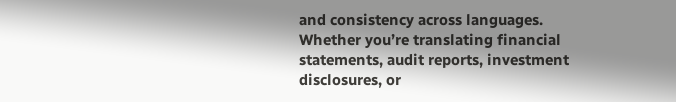and consistency across languages. Whether you’re translating financial statements, audit reports, investment disclosures, or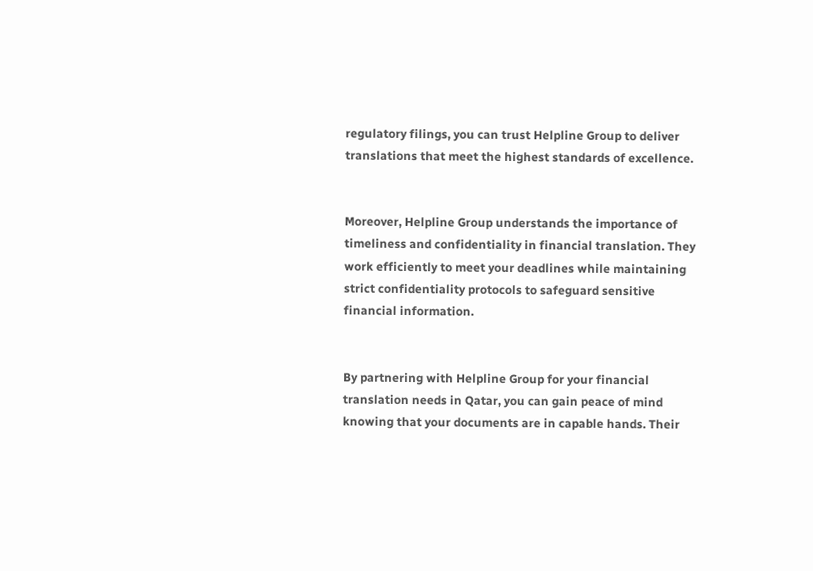regulatory filings, you can trust Helpline Group to deliver translations that meet the highest standards of excellence.


Moreover, Helpline Group understands the importance of timeliness and confidentiality in financial translation. They work efficiently to meet your deadlines while maintaining strict confidentiality protocols to safeguard sensitive financial information.


By partnering with Helpline Group for your financial translation needs in Qatar, you can gain peace of mind knowing that your documents are in capable hands. Their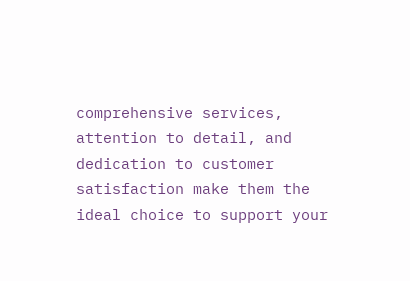comprehensive services, attention to detail, and dedication to customer satisfaction make them the ideal choice to support your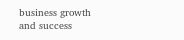business growth and success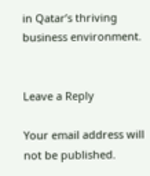in Qatar’s thriving business environment.


Leave a Reply

Your email address will not be published.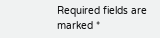Required fields are marked *